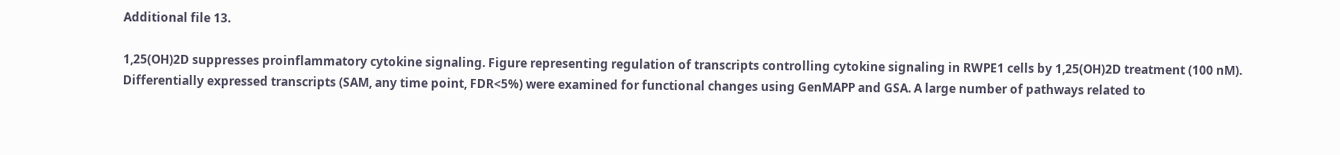Additional file 13.

1,25(OH)2D suppresses proinflammatory cytokine signaling. Figure representing regulation of transcripts controlling cytokine signaling in RWPE1 cells by 1,25(OH)2D treatment (100 nM). Differentially expressed transcripts (SAM, any time point, FDR<5%) were examined for functional changes using GenMAPP and GSA. A large number of pathways related to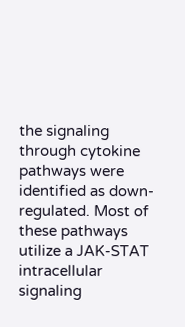the signaling through cytokine pathways were identified as down-regulated. Most of these pathways utilize a JAK-STAT intracellular signaling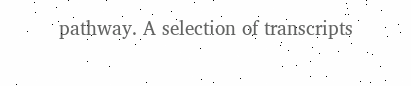pathway. A selection of transcripts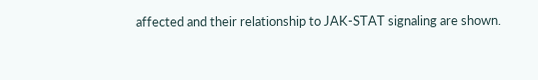affected and their relationship to JAK-STAT signaling are shown.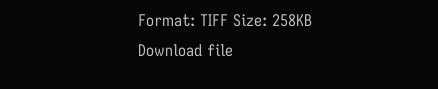Format: TIFF Size: 258KB Download file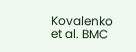Kovalenko et al. BMC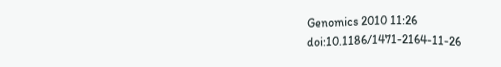Genomics 2010 11:26   doi:10.1186/1471-2164-11-26